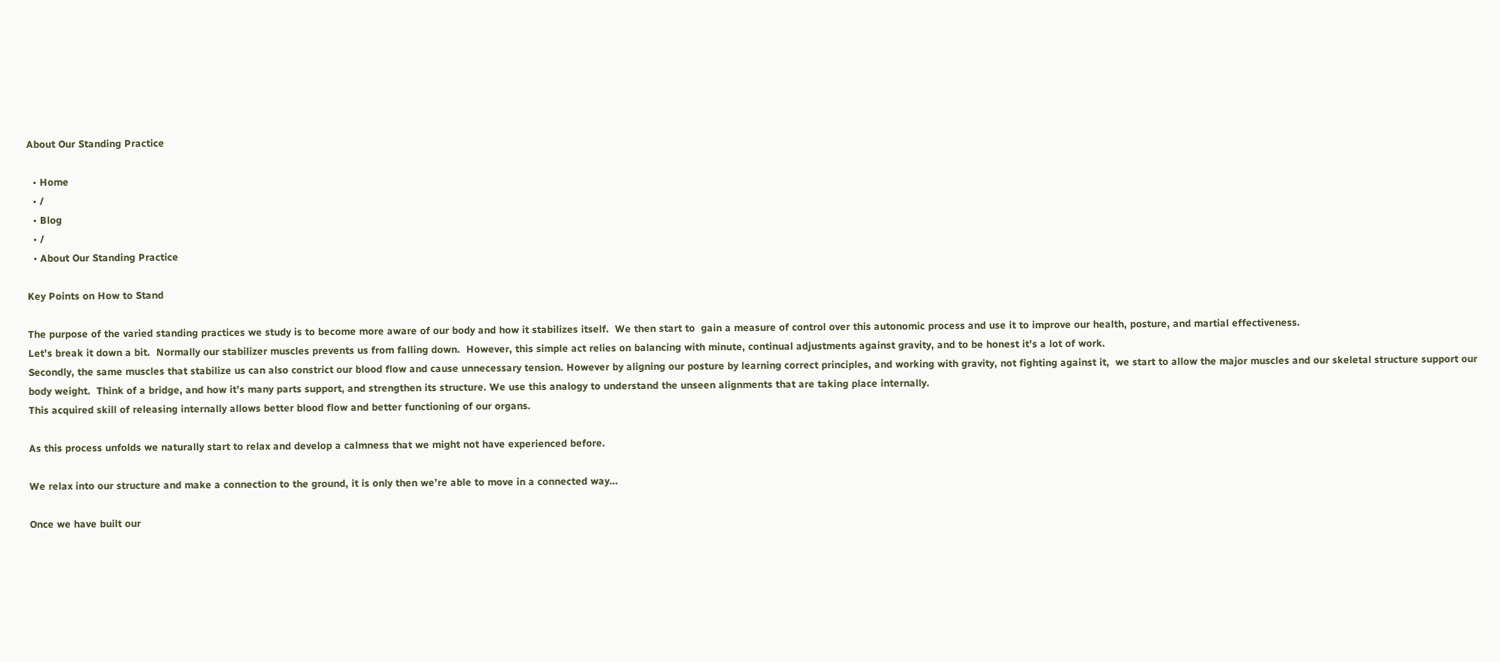About Our Standing Practice

  • Home
  • /
  • Blog
  • /
  • About Our Standing Practice

Key Points on How to Stand

The purpose of the varied standing practices we study is to become more aware of our body and how it stabilizes itself.  We then start to  gain a measure of control over this autonomic process and use it to improve our health, posture, and martial effectiveness.
Let’s break it down a bit.  Normally our stabilizer muscles prevents us from falling down.  However, this simple act relies on balancing with minute, continual adjustments against gravity, and to be honest it’s a lot of work.
Secondly, the same muscles that stabilize us can also constrict our blood flow and cause unnecessary tension. However by aligning our posture by learning correct principles, and working with gravity, not fighting against it,  we start to allow the major muscles and our skeletal structure support our body weight.  Think of a bridge, and how it’s many parts support, and strengthen its structure. We use this analogy to understand the unseen alignments that are taking place internally.
This acquired skill of releasing internally allows better blood flow and better functioning of our organs.

As this process unfolds we naturally start to relax and develop a calmness that we might not have experienced before.

We relax into our structure and make a connection to the ground, it is only then we’re able to move in a connected way…

Once we have built our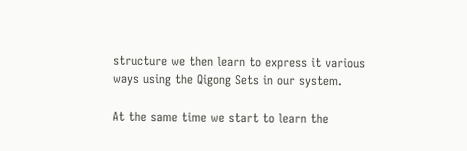structure we then learn to express it various ways using the Qigong Sets in our system.

At the same time we start to learn the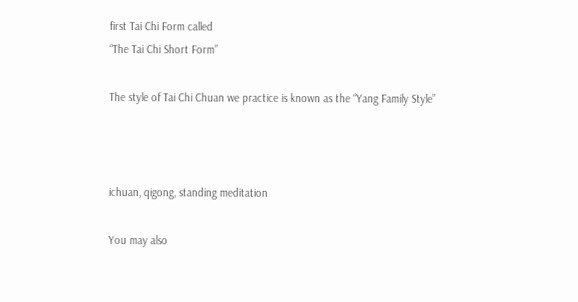first Tai Chi Form called
“The Tai Chi Short Form”

The style of Tai Chi Chuan we practice is known as the “Yang Family Style”



ichuan, qigong, standing meditation

You may also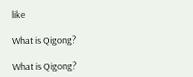like

What is Qigong?

What is Qigong?